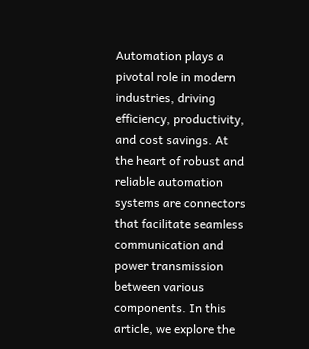Automation plays a pivotal role in modern industries, driving efficiency, productivity, and cost savings. At the heart of robust and reliable automation systems are connectors that facilitate seamless communication and power transmission between various components. In this article, we explore the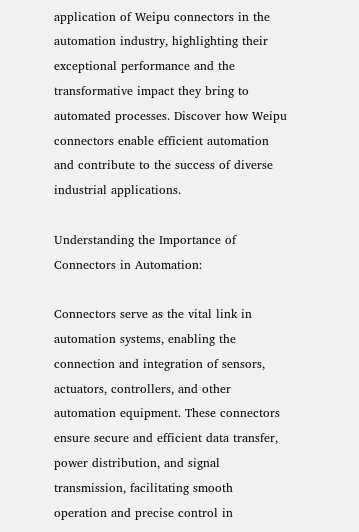application of Weipu connectors in the automation industry, highlighting their exceptional performance and the transformative impact they bring to automated processes. Discover how Weipu connectors enable efficient automation and contribute to the success of diverse industrial applications.

Understanding the Importance of Connectors in Automation:

Connectors serve as the vital link in automation systems, enabling the connection and integration of sensors, actuators, controllers, and other automation equipment. These connectors ensure secure and efficient data transfer, power distribution, and signal transmission, facilitating smooth operation and precise control in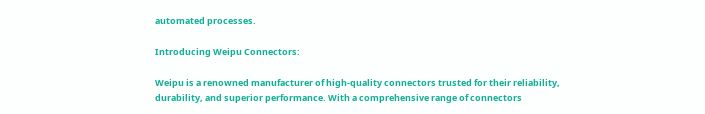automated processes.

Introducing Weipu Connectors:

Weipu is a renowned manufacturer of high-quality connectors trusted for their reliability, durability, and superior performance. With a comprehensive range of connectors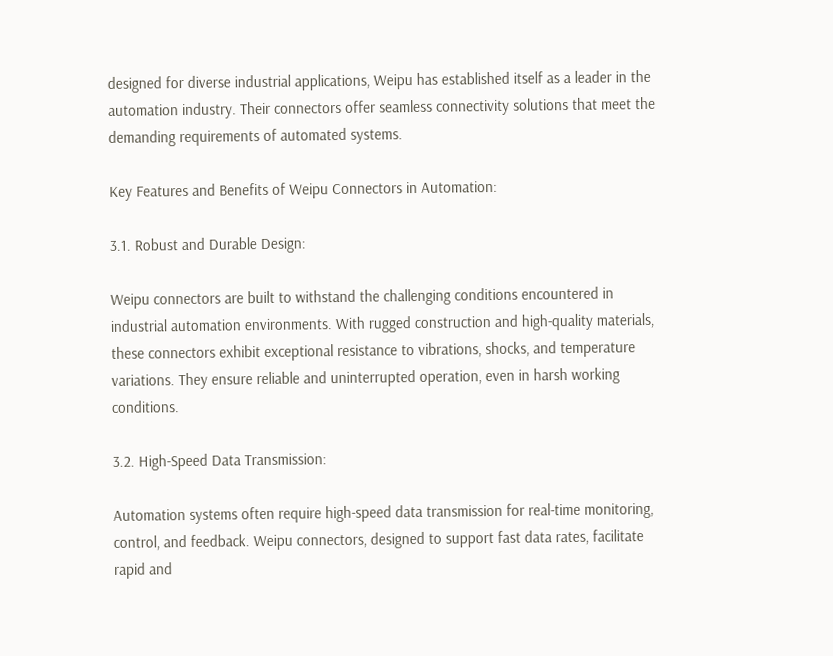designed for diverse industrial applications, Weipu has established itself as a leader in the automation industry. Their connectors offer seamless connectivity solutions that meet the demanding requirements of automated systems.

Key Features and Benefits of Weipu Connectors in Automation:

3.1. Robust and Durable Design:

Weipu connectors are built to withstand the challenging conditions encountered in industrial automation environments. With rugged construction and high-quality materials, these connectors exhibit exceptional resistance to vibrations, shocks, and temperature variations. They ensure reliable and uninterrupted operation, even in harsh working conditions.

3.2. High-Speed Data Transmission:

Automation systems often require high-speed data transmission for real-time monitoring, control, and feedback. Weipu connectors, designed to support fast data rates, facilitate rapid and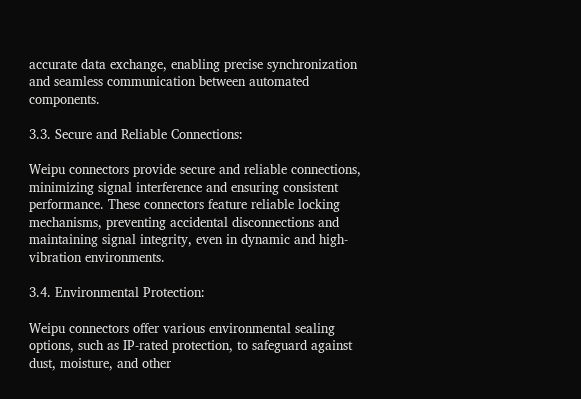accurate data exchange, enabling precise synchronization and seamless communication between automated components.

3.3. Secure and Reliable Connections:

Weipu connectors provide secure and reliable connections, minimizing signal interference and ensuring consistent performance. These connectors feature reliable locking mechanisms, preventing accidental disconnections and maintaining signal integrity, even in dynamic and high-vibration environments.

3.4. Environmental Protection:

Weipu connectors offer various environmental sealing options, such as IP-rated protection, to safeguard against dust, moisture, and other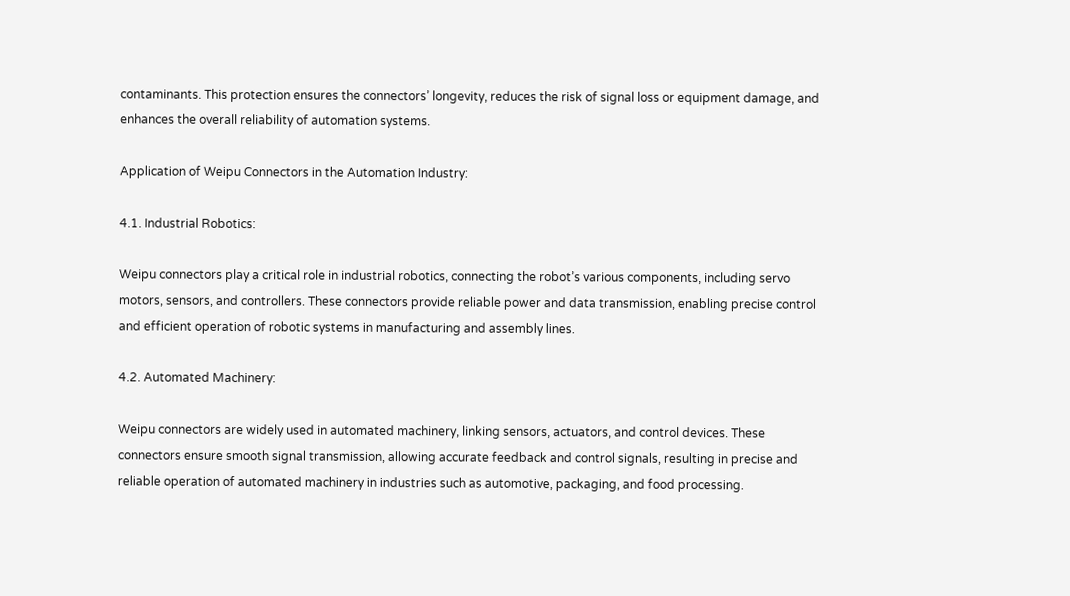contaminants. This protection ensures the connectors’ longevity, reduces the risk of signal loss or equipment damage, and enhances the overall reliability of automation systems.

Application of Weipu Connectors in the Automation Industry:

4.1. Industrial Robotics:

Weipu connectors play a critical role in industrial robotics, connecting the robot’s various components, including servo motors, sensors, and controllers. These connectors provide reliable power and data transmission, enabling precise control and efficient operation of robotic systems in manufacturing and assembly lines.

4.2. Automated Machinery:

Weipu connectors are widely used in automated machinery, linking sensors, actuators, and control devices. These connectors ensure smooth signal transmission, allowing accurate feedback and control signals, resulting in precise and reliable operation of automated machinery in industries such as automotive, packaging, and food processing.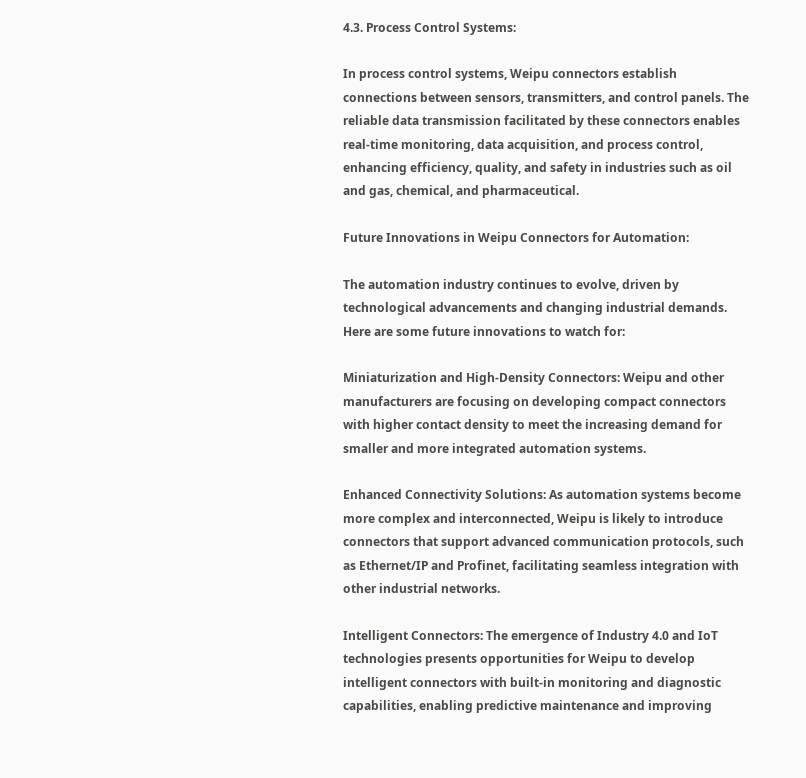4.3. Process Control Systems:

In process control systems, Weipu connectors establish connections between sensors, transmitters, and control panels. The reliable data transmission facilitated by these connectors enables real-time monitoring, data acquisition, and process control, enhancing efficiency, quality, and safety in industries such as oil and gas, chemical, and pharmaceutical.

Future Innovations in Weipu Connectors for Automation:

The automation industry continues to evolve, driven by technological advancements and changing industrial demands. Here are some future innovations to watch for:

Miniaturization and High-Density Connectors: Weipu and other manufacturers are focusing on developing compact connectors with higher contact density to meet the increasing demand for smaller and more integrated automation systems.

Enhanced Connectivity Solutions: As automation systems become more complex and interconnected, Weipu is likely to introduce connectors that support advanced communication protocols, such as Ethernet/IP and Profinet, facilitating seamless integration with other industrial networks.

Intelligent Connectors: The emergence of Industry 4.0 and IoT technologies presents opportunities for Weipu to develop intelligent connectors with built-in monitoring and diagnostic capabilities, enabling predictive maintenance and improving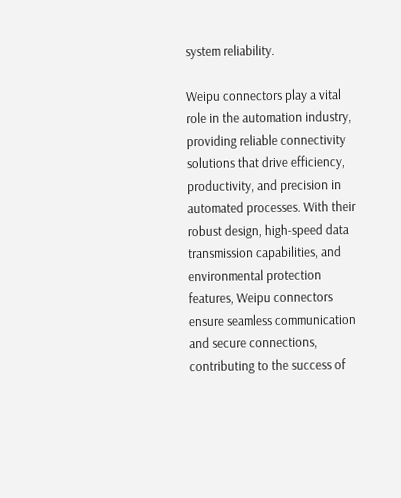system reliability.

Weipu connectors play a vital role in the automation industry, providing reliable connectivity solutions that drive efficiency, productivity, and precision in automated processes. With their robust design, high-speed data transmission capabilities, and environmental protection features, Weipu connectors ensure seamless communication and secure connections, contributing to the success of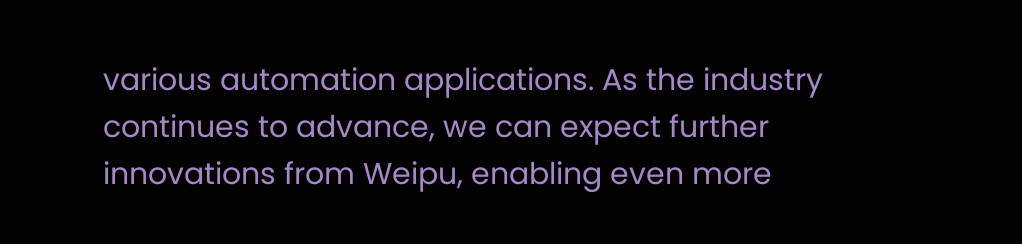various automation applications. As the industry continues to advance, we can expect further innovations from Weipu, enabling even more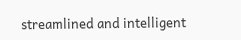streamlined and intelligent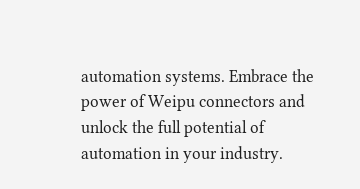automation systems. Embrace the power of Weipu connectors and unlock the full potential of automation in your industry.